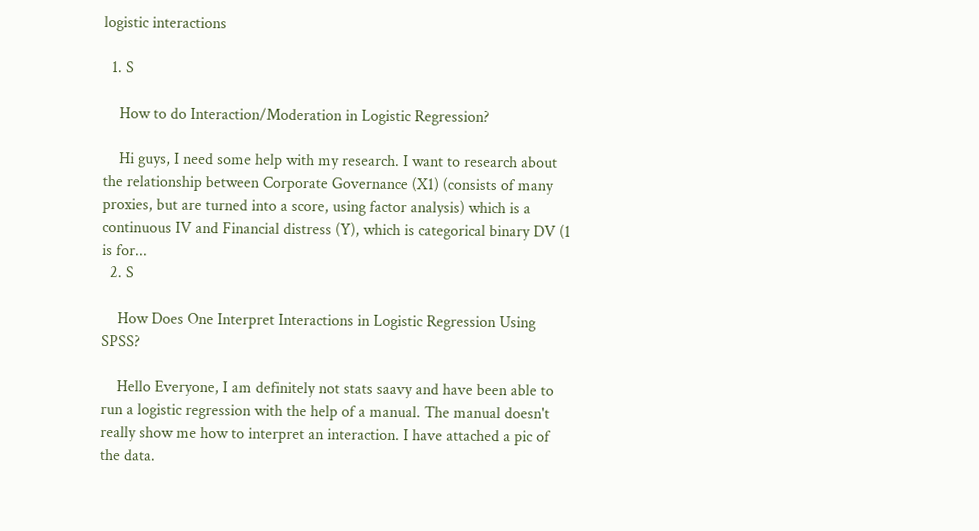logistic interactions

  1. S

    How to do Interaction/Moderation in Logistic Regression?

    Hi guys, I need some help with my research. I want to research about the relationship between Corporate Governance (X1) (consists of many proxies, but are turned into a score, using factor analysis) which is a continuous IV and Financial distress (Y), which is categorical binary DV (1 is for...
  2. S

    How Does One Interpret Interactions in Logistic Regression Using SPSS?

    Hello Everyone, I am definitely not stats saavy and have been able to run a logistic regression with the help of a manual. The manual doesn't really show me how to interpret an interaction. I have attached a pic of the data.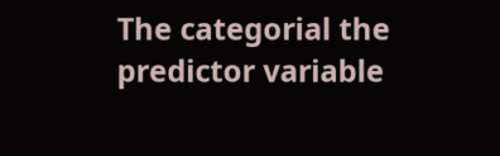The categorial the predictor variable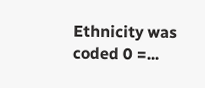Ethnicity was coded 0 =...